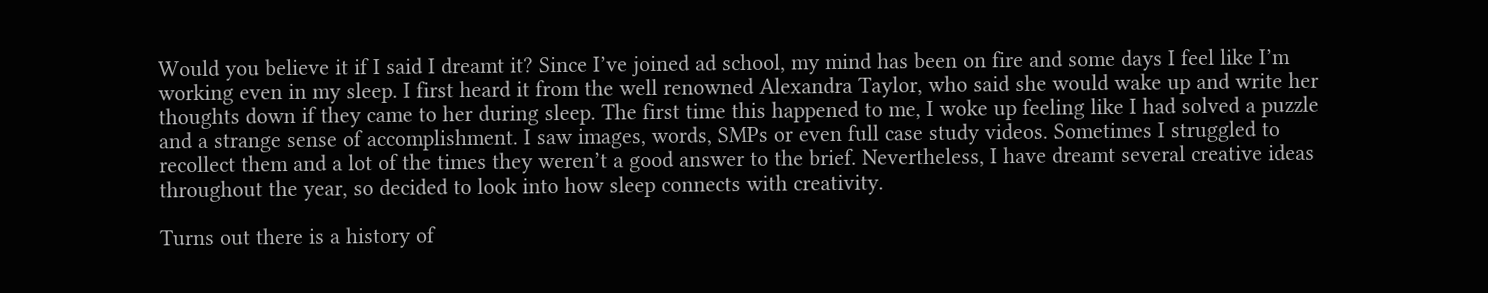Would you believe it if I said I dreamt it? Since I’ve joined ad school, my mind has been on fire and some days I feel like I’m working even in my sleep. I first heard it from the well renowned Alexandra Taylor, who said she would wake up and write her thoughts down if they came to her during sleep. The first time this happened to me, I woke up feeling like I had solved a puzzle and a strange sense of accomplishment. I saw images, words, SMPs or even full case study videos. Sometimes I struggled to recollect them and a lot of the times they weren’t a good answer to the brief. Nevertheless, I have dreamt several creative ideas throughout the year, so decided to look into how sleep connects with creativity.

Turns out there is a history of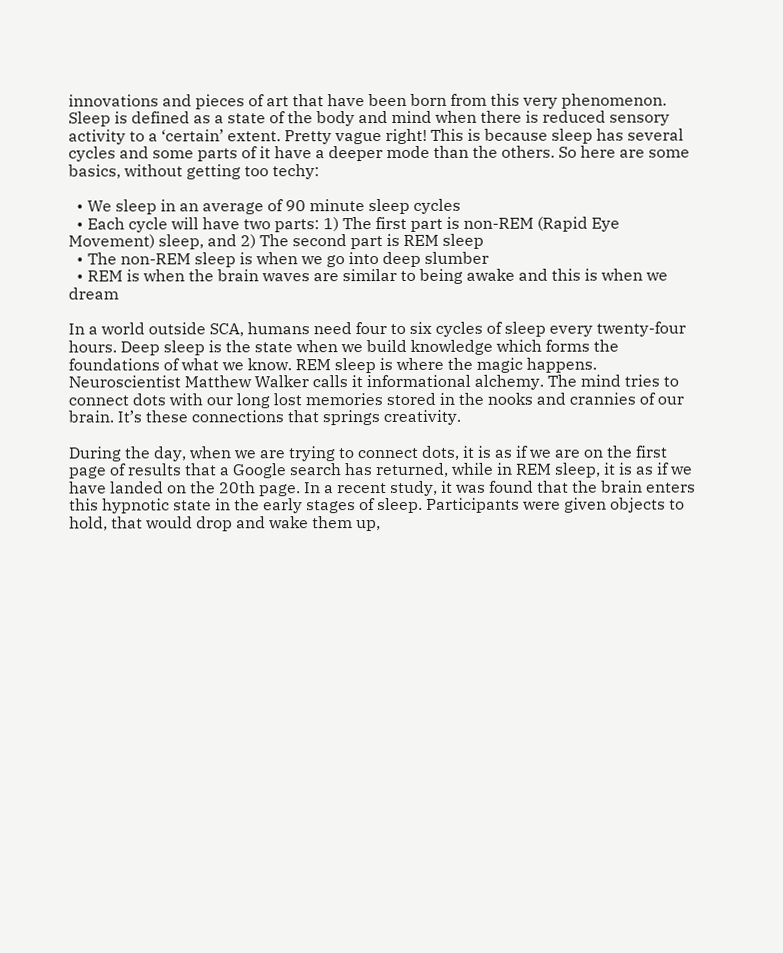innovations and pieces of art that have been born from this very phenomenon. Sleep is defined as a state of the body and mind when there is reduced sensory activity to a ‘certain’ extent. Pretty vague right! This is because sleep has several cycles and some parts of it have a deeper mode than the others. So here are some basics, without getting too techy:

  • We sleep in an average of 90 minute sleep cycles
  • Each cycle will have two parts: 1) The first part is non-REM (Rapid Eye Movement) sleep, and 2) The second part is REM sleep
  • The non-REM sleep is when we go into deep slumber
  • REM is when the brain waves are similar to being awake and this is when we dream

In a world outside SCA, humans need four to six cycles of sleep every twenty-four hours. Deep sleep is the state when we build knowledge which forms the foundations of what we know. REM sleep is where the magic happens. Neuroscientist Matthew Walker calls it informational alchemy. The mind tries to connect dots with our long lost memories stored in the nooks and crannies of our brain. It’s these connections that springs creativity.

During the day, when we are trying to connect dots, it is as if we are on the first page of results that a Google search has returned, while in REM sleep, it is as if we have landed on the 20th page. In a recent study, it was found that the brain enters this hypnotic state in the early stages of sleep. Participants were given objects to hold, that would drop and wake them up,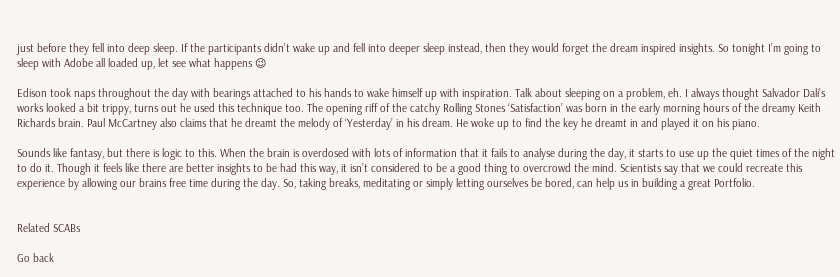just before they fell into deep sleep. If the participants didn’t wake up and fell into deeper sleep instead, then they would forget the dream inspired insights. So tonight I’m going to sleep with Adobe all loaded up, let see what happens 😉

Edison took naps throughout the day with bearings attached to his hands to wake himself up with inspiration. Talk about sleeping on a problem, eh. I always thought Salvador Dali’s works looked a bit trippy, turns out he used this technique too. The opening riff of the catchy Rolling Stones ‘Satisfaction’ was born in the early morning hours of the dreamy Keith Richards brain. Paul McCartney also claims that he dreamt the melody of ‘Yesterday’ in his dream. He woke up to find the key he dreamt in and played it on his piano.

Sounds like fantasy, but there is logic to this. When the brain is overdosed with lots of information that it fails to analyse during the day, it starts to use up the quiet times of the night to do it. Though it feels like there are better insights to be had this way, it isn’t considered to be a good thing to overcrowd the mind. Scientists say that we could recreate this experience by allowing our brains free time during the day. So, taking breaks, meditating or simply letting ourselves be bored, can help us in building a great Portfolio.


Related SCABs

Go back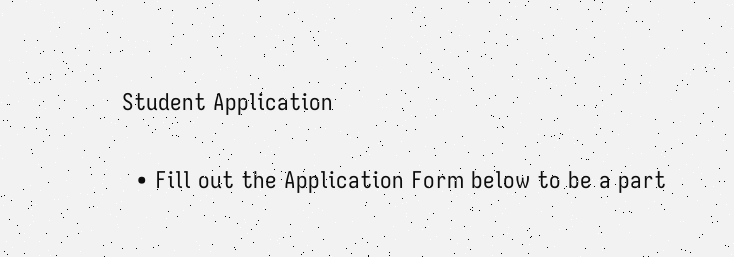Student Application

  • Fill out the Application Form below to be a part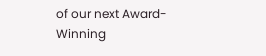of our next Award-Winning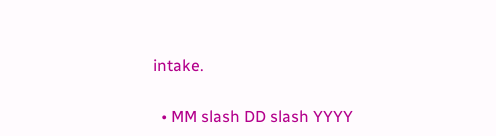intake.

  • MM slash DD slash YYYY